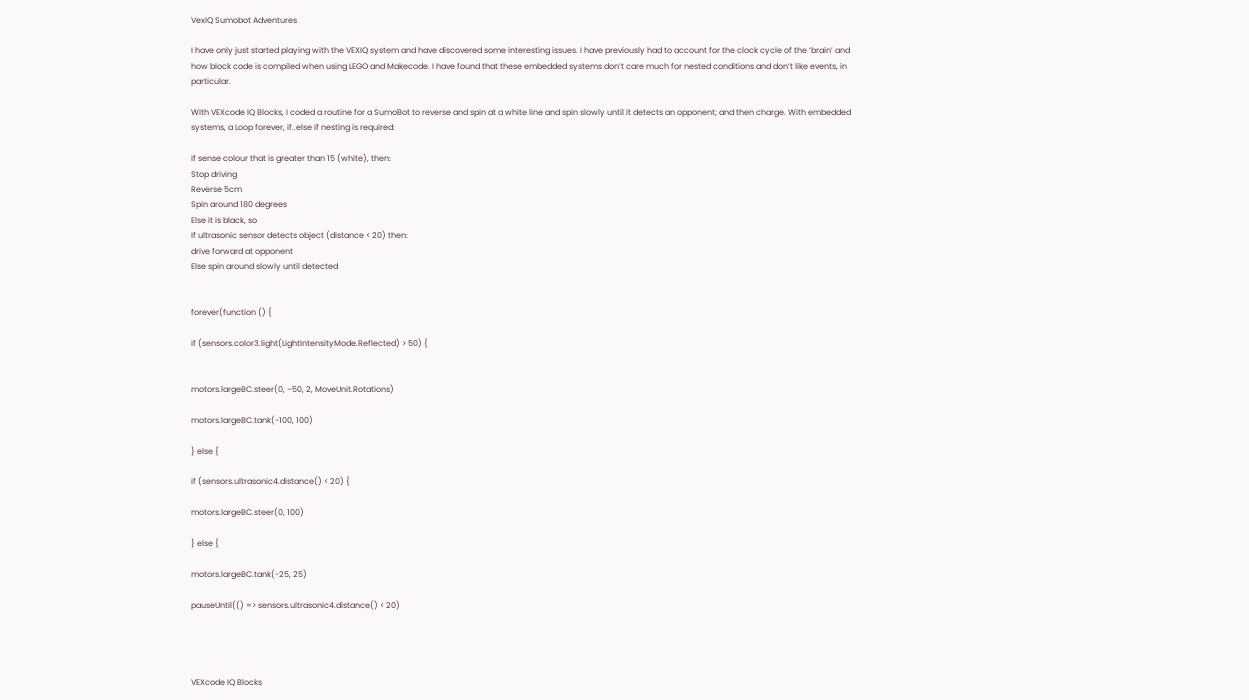VexIQ Sumobot Adventures

I have only just started playing with the VEXIQ system and have discovered some interesting issues. I have previously had to account for the clock cycle of the ‘brain’ and how block code is compiled when using LEGO and Makecode. I have found that these embedded systems don’t care much for nested conditions and don’t like events, in particular.

With VEXcode IQ Blocks, I coded a routine for a SumoBot to reverse and spin at a white line and spin slowly until it detects an opponent; and then charge. With embedded systems, a Loop forever, if..else if nesting is required:

If sense colour that is greater than 15 (white), then:
Stop driving
Reverse 5cm
Spin around 180 degrees
Else it is black, so
If ultrasonic sensor detects object (distance < 20) then:
drive forward at opponent
Else spin around slowly until detected


forever(function () {

if (sensors.color3.light(LightIntensityMode.Reflected) > 50) {


motors.largeBC.steer(0, –50, 2, MoveUnit.Rotations)

motors.largeBC.tank(-100, 100)

} else {

if (sensors.ultrasonic4.distance() < 20) {

motors.largeBC.steer(0, 100)

} else {

motors.largeBC.tank(-25, 25)

pauseUntil(() => sensors.ultrasonic4.distance() < 20)




VEXcode IQ Blocks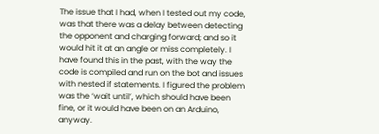The issue that I had, when I tested out my code, was that there was a delay between detecting the opponent and charging forward; and so it would hit it at an angle or miss completely. I have found this in the past, with the way the code is compiled and run on the bot and issues with nested if statements. I figured the problem was the ‘wait until’, which should have been fine, or it would have been on an Arduino, anyway.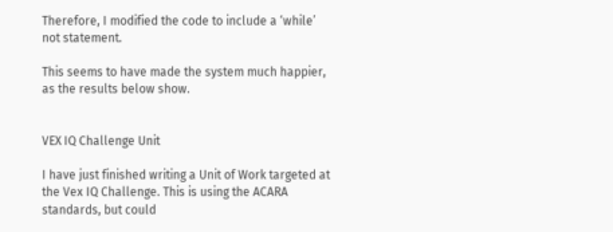Therefore, I modified the code to include a ‘while’ not statement.

This seems to have made the system much happier, as the results below show.


VEX IQ Challenge Unit

I have just finished writing a Unit of Work targeted at the Vex IQ Challenge. This is using the ACARA standards, but could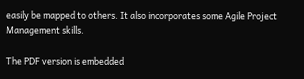easily be mapped to others. It also incorporates some Agile Project Management skills.

The PDF version is embedded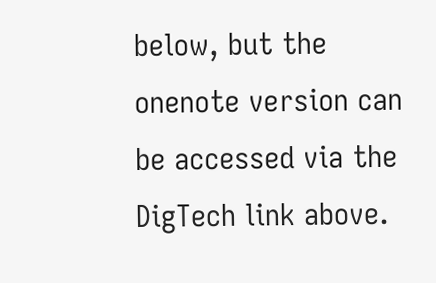below, but the onenote version can be accessed via the DigTech link above.